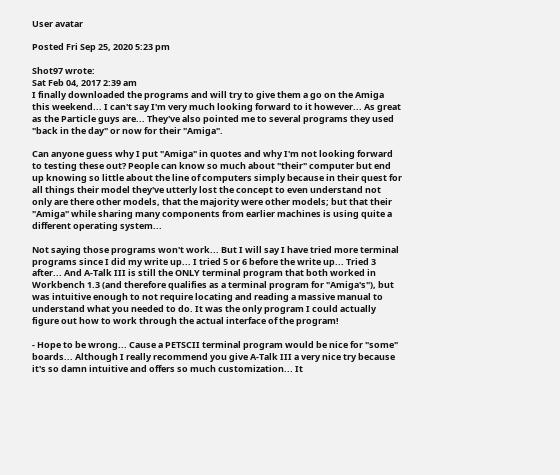User avatar

Posted Fri Sep 25, 2020 5:23 pm

Shot97 wrote:
Sat Feb 04, 2017 2:39 am
I finally downloaded the programs and will try to give them a go on the Amiga this weekend... I can't say I'm very much looking forward to it however... As great as the Particle guys are... They've also pointed me to several programs they used "back in the day" or now for their "Amiga".

Can anyone guess why I put "Amiga" in quotes and why I'm not looking forward to testing these out? People can know so much about "their" computer but end up knowing so little about the line of computers simply because in their quest for all things their model they've utterly lost the concept to even understand not only are there other models, that the majority were other models; but that their "Amiga" while sharing many components from earlier machines is using quite a different operating system...

Not saying those programs won't work... But I will say I have tried more terminal programs since I did my write up... I tried 5 or 6 before the write up... Tried 3 after... And A-Talk III is still the ONLY terminal program that both worked in Workbench 1.3 (and therefore qualifies as a terminal program for "Amiga's"), but was intuitive enough to not require locating and reading a massive manual to understand what you needed to do. It was the only program I could actually figure out how to work through the actual interface of the program!

- Hope to be wrong... Cause a PETSCII terminal program would be nice for "some" boards... Although I really recommend you give A-Talk III a very nice try because it's so damn intuitive and offers so much customization... It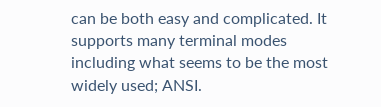can be both easy and complicated. It supports many terminal modes including what seems to be the most widely used; ANSI.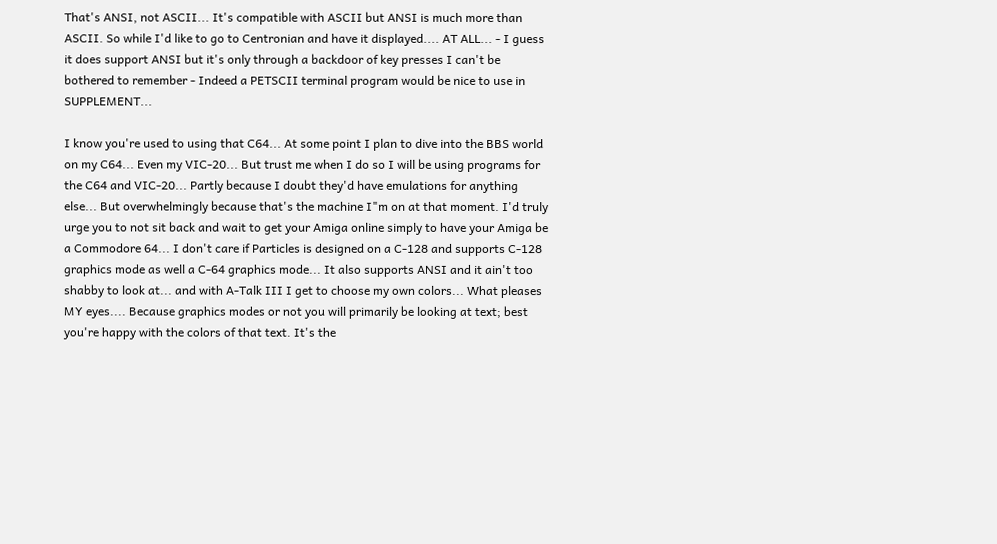That's ANSI, not ASCII... It's compatible with ASCII but ANSI is much more than ASCII. So while I'd like to go to Centronian and have it displayed.... AT ALL... - I guess it does support ANSI but it's only through a backdoor of key presses I can't be bothered to remember - Indeed a PETSCII terminal program would be nice to use in SUPPLEMENT...

I know you're used to using that C64... At some point I plan to dive into the BBS world on my C64... Even my VIC-20... But trust me when I do so I will be using programs for the C64 and VIC-20... Partly because I doubt they'd have emulations for anything else... But overwhelmingly because that's the machine I"m on at that moment. I'd truly urge you to not sit back and wait to get your Amiga online simply to have your Amiga be a Commodore 64... I don't care if Particles is designed on a C-128 and supports C-128 graphics mode as well a C-64 graphics mode... It also supports ANSI and it ain't too shabby to look at... and with A-Talk III I get to choose my own colors... What pleases MY eyes.... Because graphics modes or not you will primarily be looking at text; best you're happy with the colors of that text. It's the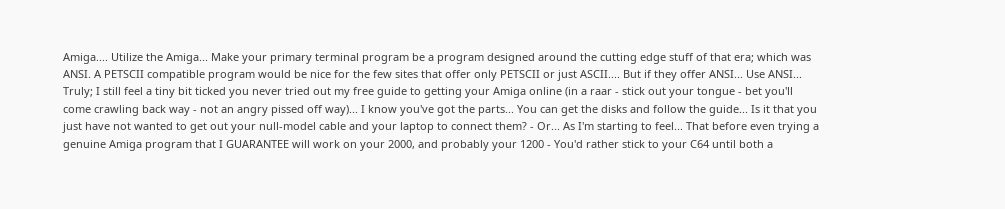Amiga.... Utilize the Amiga... Make your primary terminal program be a program designed around the cutting edge stuff of that era; which was ANSI. A PETSCII compatible program would be nice for the few sites that offer only PETSCII or just ASCII.... But if they offer ANSI... Use ANSI... Truly; I still feel a tiny bit ticked you never tried out my free guide to getting your Amiga online (in a raar - stick out your tongue - bet you'll come crawling back way - not an angry pissed off way)... I know you've got the parts... You can get the disks and follow the guide... Is it that you just have not wanted to get out your null-model cable and your laptop to connect them? - Or... As I'm starting to feel... That before even trying a genuine Amiga program that I GUARANTEE will work on your 2000, and probably your 1200 - You'd rather stick to your C64 until both a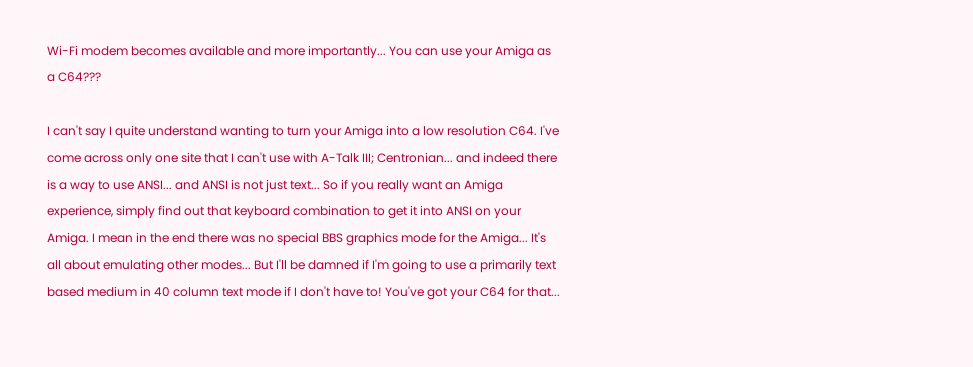Wi-Fi modem becomes available and more importantly... You can use your Amiga as a C64???

I can't say I quite understand wanting to turn your Amiga into a low resolution C64. I've come across only one site that I can't use with A-Talk III; Centronian... and indeed there is a way to use ANSI... and ANSI is not just text... So if you really want an Amiga experience, simply find out that keyboard combination to get it into ANSI on your Amiga. I mean in the end there was no special BBS graphics mode for the Amiga... It's all about emulating other modes... But I'll be damned if I'm going to use a primarily text based medium in 40 column text mode if I don't have to! You've got your C64 for that...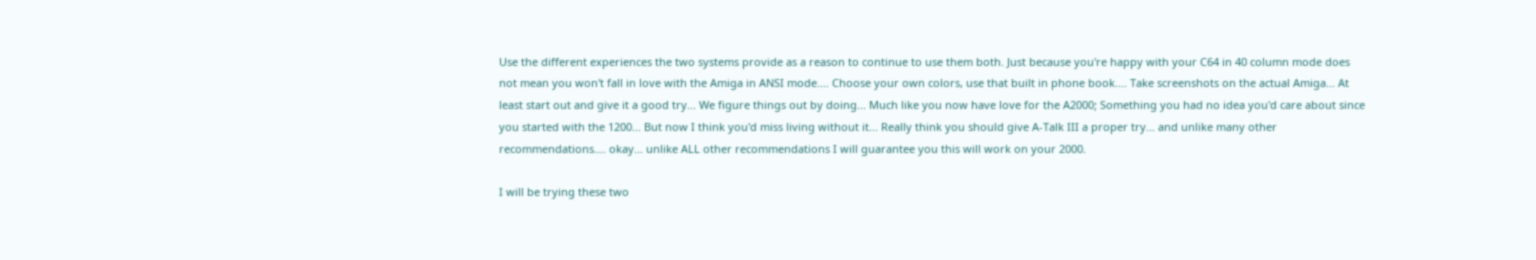Use the different experiences the two systems provide as a reason to continue to use them both. Just because you're happy with your C64 in 40 column mode does not mean you won't fall in love with the Amiga in ANSI mode.... Choose your own colors, use that built in phone book.... Take screenshots on the actual Amiga... At least start out and give it a good try... We figure things out by doing... Much like you now have love for the A2000; Something you had no idea you'd care about since you started with the 1200... But now I think you'd miss living without it... Really think you should give A-Talk III a proper try... and unlike many other recommendations.... okay... unlike ALL other recommendations I will guarantee you this will work on your 2000.

I will be trying these two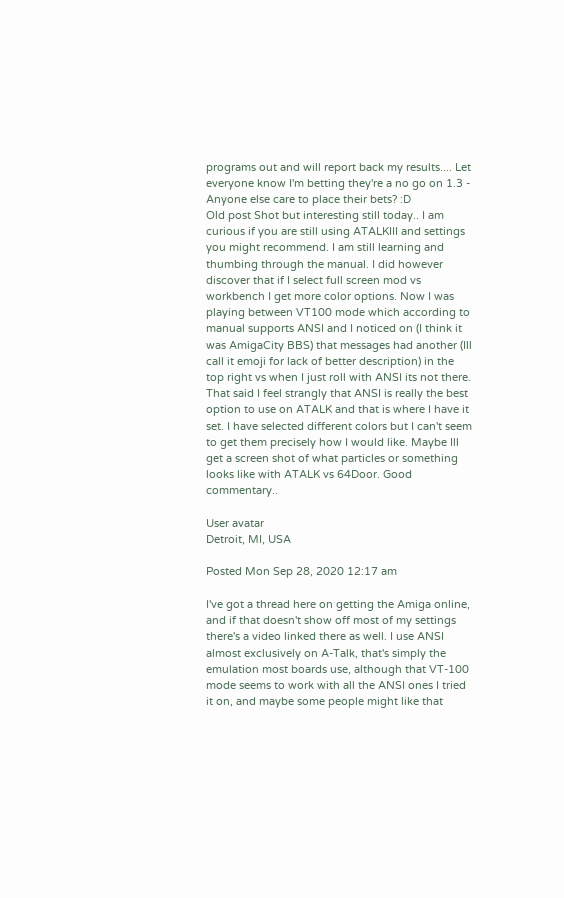programs out and will report back my results.... Let everyone know I'm betting they're a no go on 1.3 - Anyone else care to place their bets? :D
Old post Shot but interesting still today.. I am curious if you are still using ATALKIII and settings you might recommend. I am still learning and thumbing through the manual. I did however discover that if I select full screen mod vs workbench I get more color options. Now I was playing between VT100 mode which according to manual supports ANSI and I noticed on (I think it was AmigaCity BBS) that messages had another (Ill call it emoji for lack of better description) in the top right vs when I just roll with ANSI its not there. That said I feel strangly that ANSI is really the best option to use on ATALK and that is where I have it set. I have selected different colors but I can't seem to get them precisely how I would like. Maybe Ill get a screen shot of what particles or something looks like with ATALK vs 64Door. Good commentary..

User avatar
Detroit, MI, USA

Posted Mon Sep 28, 2020 12:17 am

I've got a thread here on getting the Amiga online, and if that doesn't show off most of my settings there's a video linked there as well. I use ANSI almost exclusively on A-Talk, that's simply the emulation most boards use, although that VT-100 mode seems to work with all the ANSI ones I tried it on, and maybe some people might like that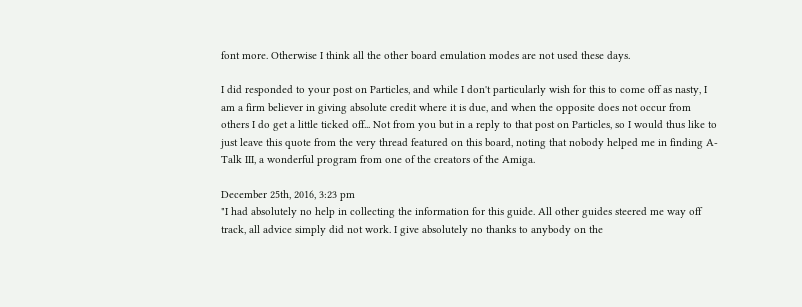font more. Otherwise I think all the other board emulation modes are not used these days.

I did responded to your post on Particles, and while I don't particularly wish for this to come off as nasty, I am a firm believer in giving absolute credit where it is due, and when the opposite does not occur from others I do get a little ticked off... Not from you but in a reply to that post on Particles, so I would thus like to just leave this quote from the very thread featured on this board, noting that nobody helped me in finding A-Talk III, a wonderful program from one of the creators of the Amiga.

December 25th, 2016, 3:23 pm
"I had absolutely no help in collecting the information for this guide. All other guides steered me way off track, all advice simply did not work. I give absolutely no thanks to anybody on the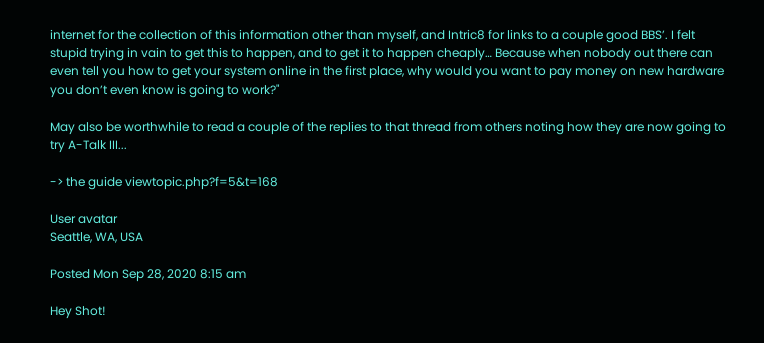internet for the collection of this information other than myself, and Intric8 for links to a couple good BBS’. I felt stupid trying in vain to get this to happen, and to get it to happen cheaply… Because when nobody out there can even tell you how to get your system online in the first place, why would you want to pay money on new hardware you don’t even know is going to work?"

May also be worthwhile to read a couple of the replies to that thread from others noting how they are now going to try A-Talk III...

-> the guide viewtopic.php?f=5&t=168

User avatar
Seattle, WA, USA

Posted Mon Sep 28, 2020 8:15 am

Hey Shot!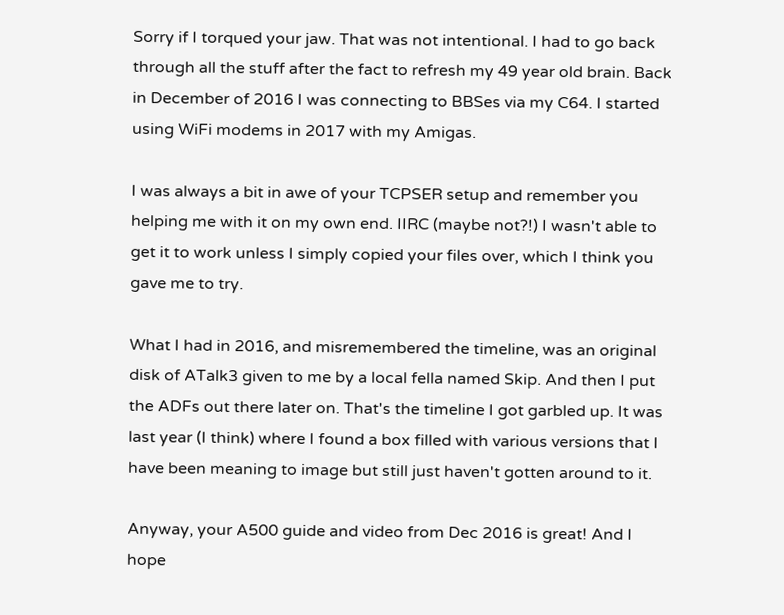Sorry if I torqued your jaw. That was not intentional. I had to go back through all the stuff after the fact to refresh my 49 year old brain. Back in December of 2016 I was connecting to BBSes via my C64. I started using WiFi modems in 2017 with my Amigas.

I was always a bit in awe of your TCPSER setup and remember you helping me with it on my own end. IIRC (maybe not?!) I wasn't able to get it to work unless I simply copied your files over, which I think you gave me to try.

What I had in 2016, and misremembered the timeline, was an original disk of ATalk3 given to me by a local fella named Skip. And then I put the ADFs out there later on. That's the timeline I got garbled up. It was last year (I think) where I found a box filled with various versions that I have been meaning to image but still just haven't gotten around to it.

Anyway, your A500 guide and video from Dec 2016 is great! And I hope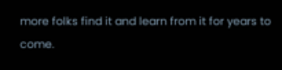more folks find it and learn from it for years to come.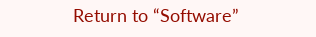Return to “Software”